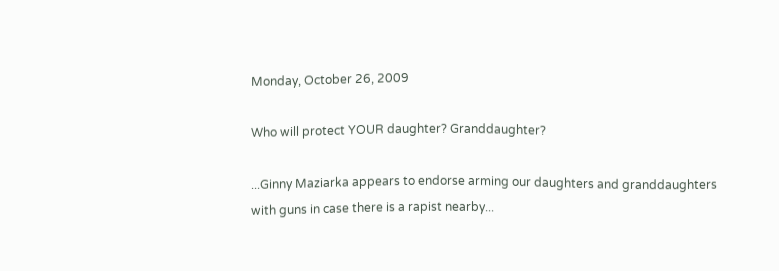Monday, October 26, 2009

Who will protect YOUR daughter? Granddaughter?

...Ginny Maziarka appears to endorse arming our daughters and granddaughters with guns in case there is a rapist nearby...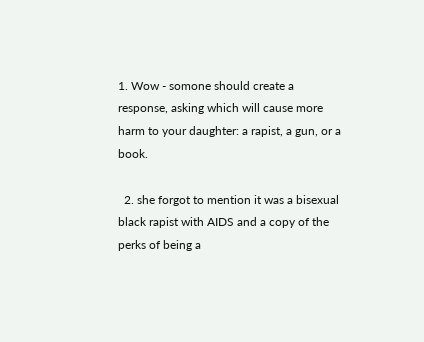1. Wow - somone should create a response, asking which will cause more harm to your daughter: a rapist, a gun, or a book.

  2. she forgot to mention it was a bisexual black rapist with AIDS and a copy of the perks of being a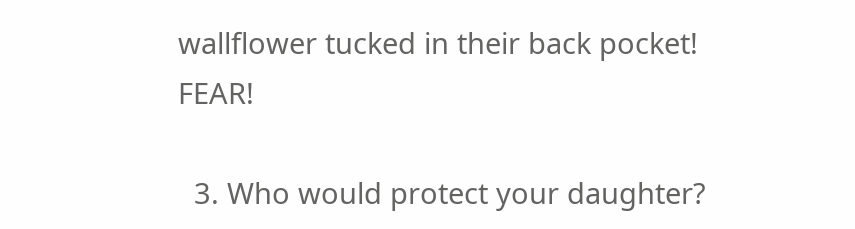wallflower tucked in their back pocket! FEAR!

  3. Who would protect your daughter?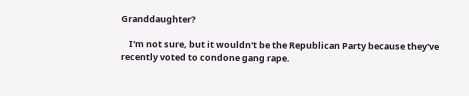Granddaughter?

    I'm not sure, but it wouldn't be the Republican Party because they've recently voted to condone gang rape.